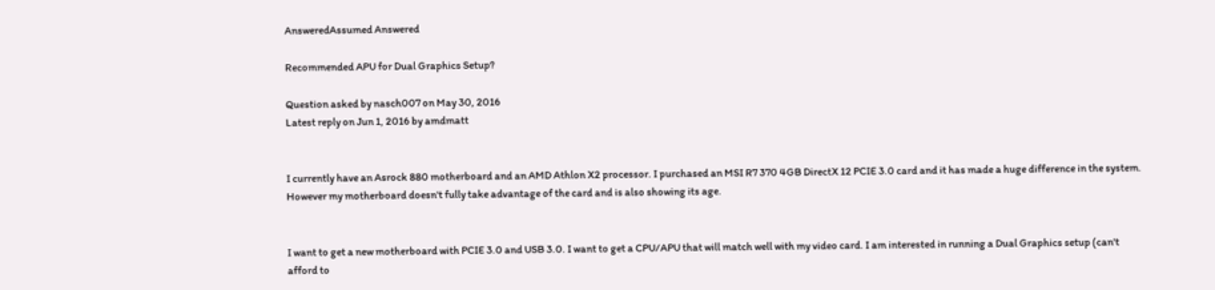AnsweredAssumed Answered

Recommended APU for Dual Graphics Setup?

Question asked by nasch007 on May 30, 2016
Latest reply on Jun 1, 2016 by amdmatt


I currently have an Asrock 880 motherboard and an AMD Athlon X2 processor. I purchased an MSI R7 370 4GB DirectX 12 PCIE 3.0 card and it has made a huge difference in the system. However my motherboard doesn't fully take advantage of the card and is also showing its age.


I want to get a new motherboard with PCIE 3.0 and USB 3.0. I want to get a CPU/APU that will match well with my video card. I am interested in running a Dual Graphics setup (can't afford to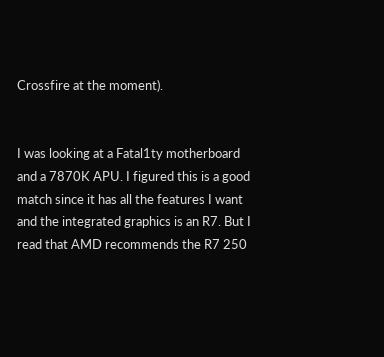Crossfire at the moment).


I was looking at a Fatal1ty motherboard and a 7870K APU. I figured this is a good match since it has all the features I want and the integrated graphics is an R7. But I read that AMD recommends the R7 250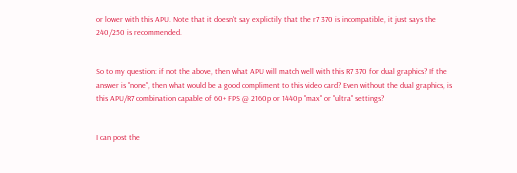or lower with this APU. Note that it doesn't say explictily that the r7 370 is incompatible, it just says the 240/250 is recommended.


So to my question: if not the above, then what APU will match well with this R7 370 for dual graphics? If the answer is "none", then what would be a good compliment to this video card? Even without the dual graphics, is this APU/R7 combination capable of 60+ FPS @ 2160p or 1440p "max" or "ultra" settings?


I can post the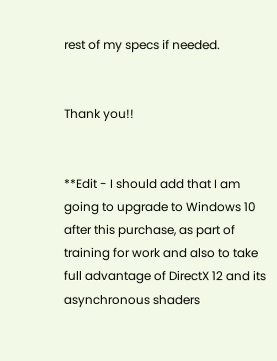rest of my specs if needed.


Thank you!!


**Edit - I should add that I am going to upgrade to Windows 10 after this purchase, as part of training for work and also to take full advantage of DirectX 12 and its asynchronous shaders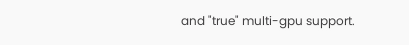and "true" multi-gpu support.